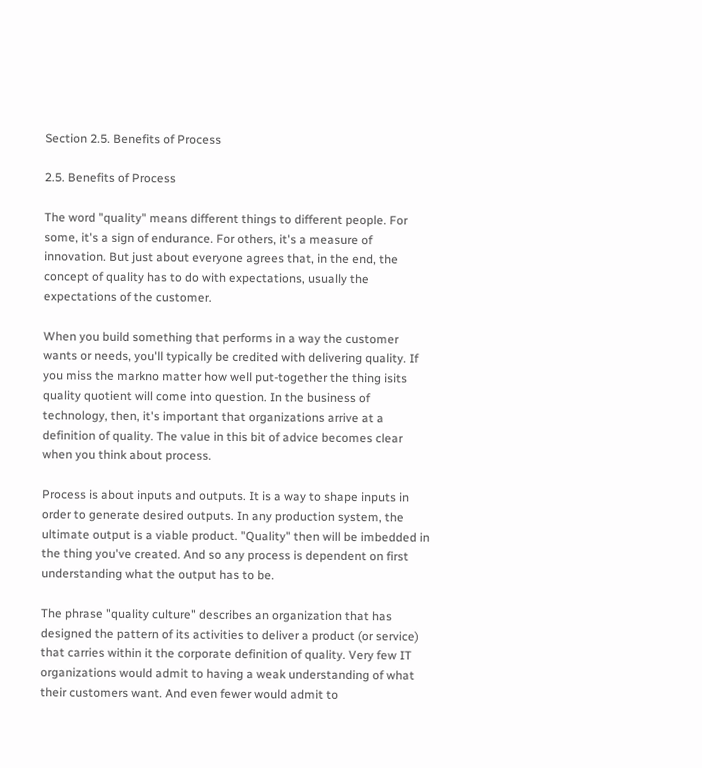Section 2.5. Benefits of Process

2.5. Benefits of Process

The word "quality" means different things to different people. For some, it's a sign of endurance. For others, it's a measure of innovation. But just about everyone agrees that, in the end, the concept of quality has to do with expectations, usually the expectations of the customer.

When you build something that performs in a way the customer wants or needs, you'll typically be credited with delivering quality. If you miss the markno matter how well put-together the thing isits quality quotient will come into question. In the business of technology, then, it's important that organizations arrive at a definition of quality. The value in this bit of advice becomes clear when you think about process.

Process is about inputs and outputs. It is a way to shape inputs in order to generate desired outputs. In any production system, the ultimate output is a viable product. "Quality" then will be imbedded in the thing you've created. And so any process is dependent on first understanding what the output has to be.

The phrase "quality culture" describes an organization that has designed the pattern of its activities to deliver a product (or service) that carries within it the corporate definition of quality. Very few IT organizations would admit to having a weak understanding of what their customers want. And even fewer would admit to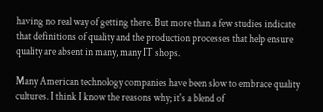having no real way of getting there. But more than a few studies indicate that definitions of quality and the production processes that help ensure quality are absent in many, many IT shops.

Many American technology companies have been slow to embrace quality cultures. I think I know the reasons why; it's a blend of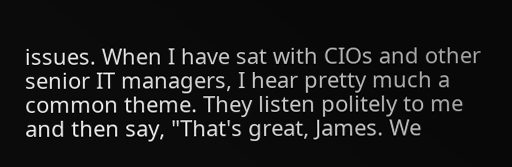issues. When I have sat with CIOs and other senior IT managers, I hear pretty much a common theme. They listen politely to me and then say, "That's great, James. We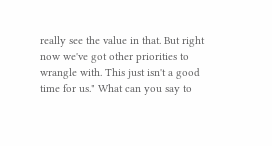really see the value in that. But right now we've got other priorities to wrangle with. This just isn't a good time for us." What can you say to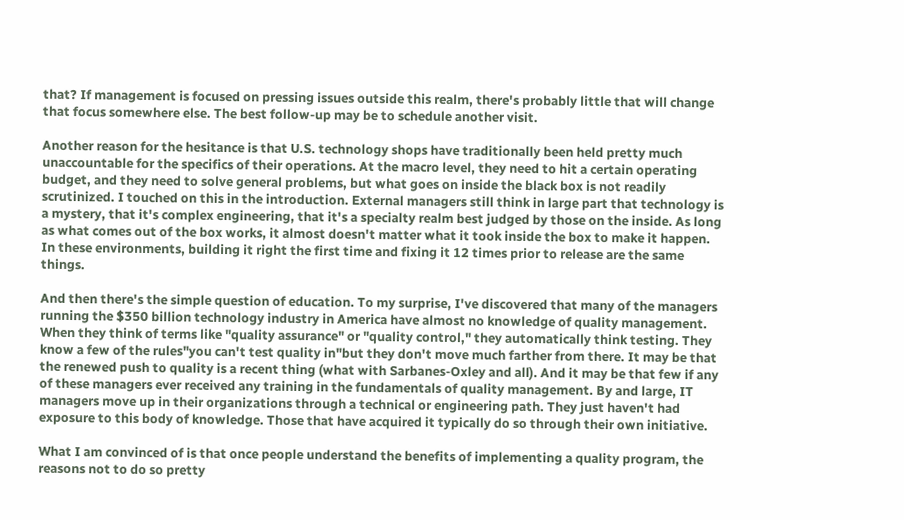that? If management is focused on pressing issues outside this realm, there's probably little that will change that focus somewhere else. The best follow-up may be to schedule another visit.

Another reason for the hesitance is that U.S. technology shops have traditionally been held pretty much unaccountable for the specifics of their operations. At the macro level, they need to hit a certain operating budget, and they need to solve general problems, but what goes on inside the black box is not readily scrutinized. I touched on this in the introduction. External managers still think in large part that technology is a mystery, that it's complex engineering, that it's a specialty realm best judged by those on the inside. As long as what comes out of the box works, it almost doesn't matter what it took inside the box to make it happen. In these environments, building it right the first time and fixing it 12 times prior to release are the same things.

And then there's the simple question of education. To my surprise, I've discovered that many of the managers running the $350 billion technology industry in America have almost no knowledge of quality management. When they think of terms like "quality assurance" or "quality control," they automatically think testing. They know a few of the rules"you can't test quality in"but they don't move much farther from there. It may be that the renewed push to quality is a recent thing (what with Sarbanes-Oxley and all). And it may be that few if any of these managers ever received any training in the fundamentals of quality management. By and large, IT managers move up in their organizations through a technical or engineering path. They just haven't had exposure to this body of knowledge. Those that have acquired it typically do so through their own initiative.

What I am convinced of is that once people understand the benefits of implementing a quality program, the reasons not to do so pretty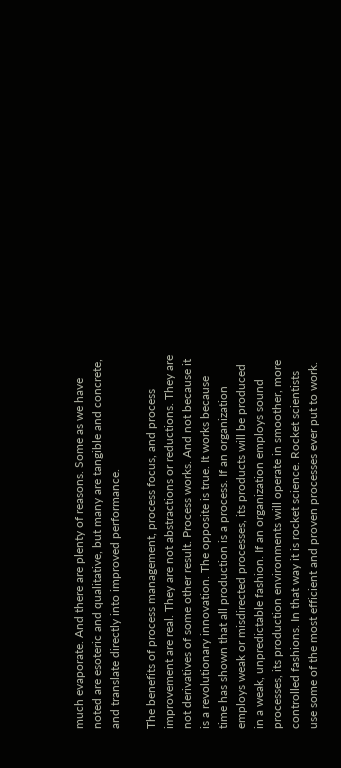much evaporate. And there are plenty of reasons. Some as we have noted are esoteric and qualitative, but many are tangible and concrete, and translate directly into improved performance.

The benefits of process management, process focus, and process improvement are real. They are not abstractions or reductions. They are not derivatives of some other result. Process works. And not because it is a revolutionary innovation. The opposite is true. It works because time has shown that all production is a process. If an organization employs weak or misdirected processes, its products will be produced in a weak, unpredictable fashion. If an organization employs sound processes, its production environments will operate in smoother, more controlled fashions. In that way it is rocket science. Rocket scientists use some of the most efficient and proven processes ever put to work.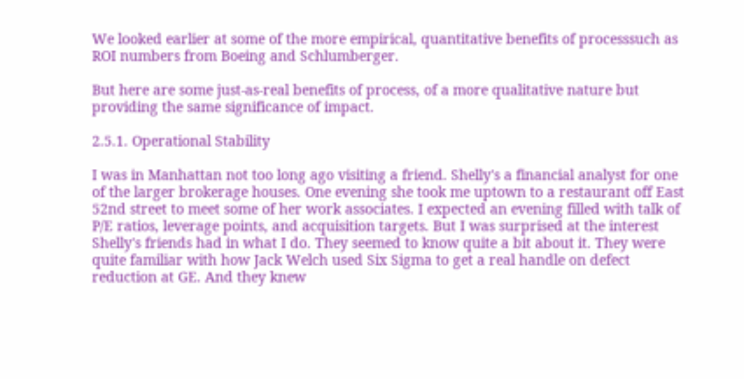We looked earlier at some of the more empirical, quantitative benefits of processsuch as ROI numbers from Boeing and Schlumberger.

But here are some just-as-real benefits of process, of a more qualitative nature but providing the same significance of impact.

2.5.1. Operational Stability

I was in Manhattan not too long ago visiting a friend. Shelly's a financial analyst for one of the larger brokerage houses. One evening she took me uptown to a restaurant off East 52nd street to meet some of her work associates. I expected an evening filled with talk of P/E ratios, leverage points, and acquisition targets. But I was surprised at the interest Shelly's friends had in what I do. They seemed to know quite a bit about it. They were quite familiar with how Jack Welch used Six Sigma to get a real handle on defect reduction at GE. And they knew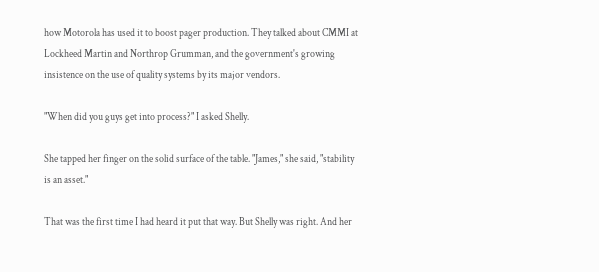how Motorola has used it to boost pager production. They talked about CMMI at Lockheed Martin and Northrop Grumman, and the government's growing insistence on the use of quality systems by its major vendors.

"When did you guys get into process?" I asked Shelly.

She tapped her finger on the solid surface of the table. "James," she said, "stability is an asset."

That was the first time I had heard it put that way. But Shelly was right. And her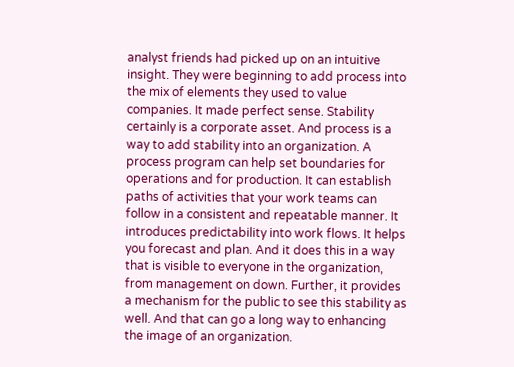analyst friends had picked up on an intuitive insight. They were beginning to add process into the mix of elements they used to value companies. It made perfect sense. Stability certainly is a corporate asset. And process is a way to add stability into an organization. A process program can help set boundaries for operations and for production. It can establish paths of activities that your work teams can follow in a consistent and repeatable manner. It introduces predictability into work flows. It helps you forecast and plan. And it does this in a way that is visible to everyone in the organization, from management on down. Further, it provides a mechanism for the public to see this stability as well. And that can go a long way to enhancing the image of an organization.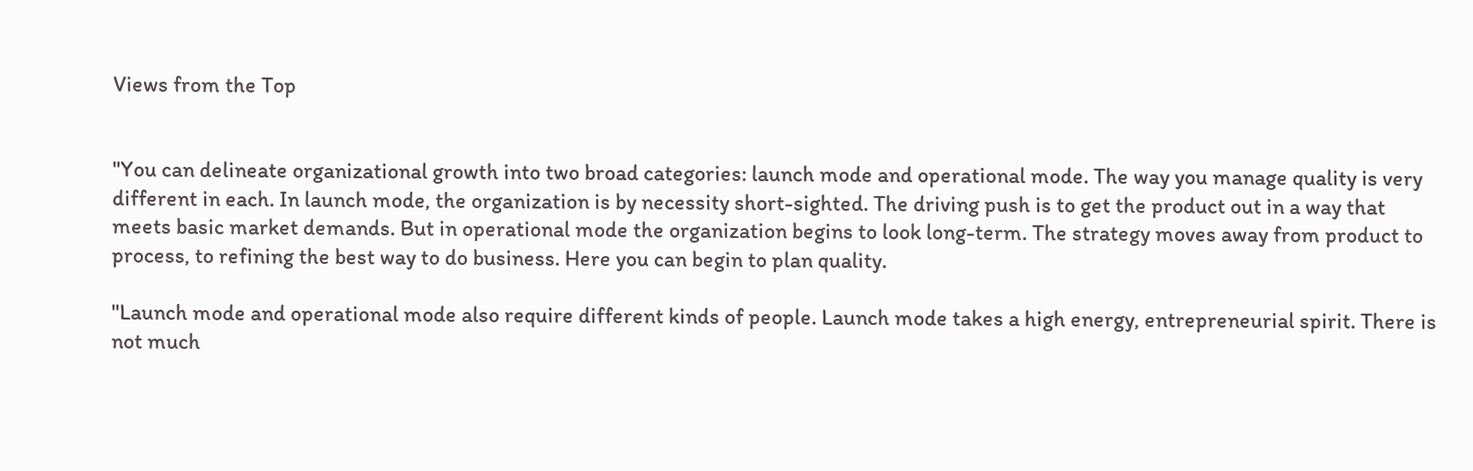Views from the Top


"You can delineate organizational growth into two broad categories: launch mode and operational mode. The way you manage quality is very different in each. In launch mode, the organization is by necessity short-sighted. The driving push is to get the product out in a way that meets basic market demands. But in operational mode the organization begins to look long-term. The strategy moves away from product to process, to refining the best way to do business. Here you can begin to plan quality.

"Launch mode and operational mode also require different kinds of people. Launch mode takes a high energy, entrepreneurial spirit. There is not much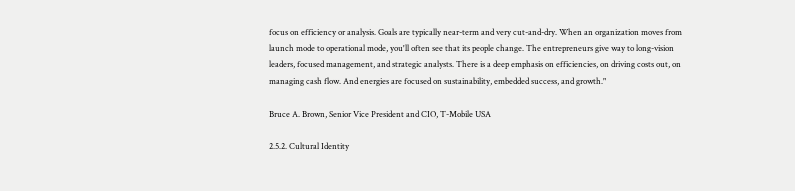focus on efficiency or analysis. Goals are typically near-term and very cut-and-dry. When an organization moves from launch mode to operational mode, you'll often see that its people change. The entrepreneurs give way to long-vision leaders, focused management, and strategic analysts. There is a deep emphasis on efficiencies, on driving costs out, on managing cash flow. And energies are focused on sustainability, embedded success, and growth."

Bruce A. Brown, Senior Vice President and CIO, T-Mobile USA

2.5.2. Cultural Identity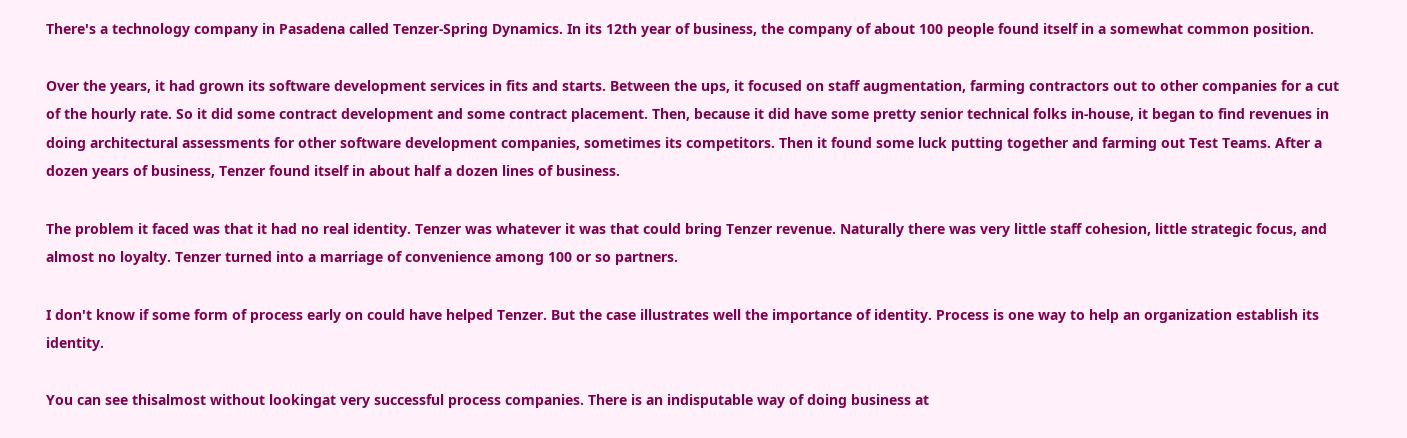There's a technology company in Pasadena called Tenzer-Spring Dynamics. In its 12th year of business, the company of about 100 people found itself in a somewhat common position.

Over the years, it had grown its software development services in fits and starts. Between the ups, it focused on staff augmentation, farming contractors out to other companies for a cut of the hourly rate. So it did some contract development and some contract placement. Then, because it did have some pretty senior technical folks in-house, it began to find revenues in doing architectural assessments for other software development companies, sometimes its competitors. Then it found some luck putting together and farming out Test Teams. After a dozen years of business, Tenzer found itself in about half a dozen lines of business.

The problem it faced was that it had no real identity. Tenzer was whatever it was that could bring Tenzer revenue. Naturally there was very little staff cohesion, little strategic focus, and almost no loyalty. Tenzer turned into a marriage of convenience among 100 or so partners.

I don't know if some form of process early on could have helped Tenzer. But the case illustrates well the importance of identity. Process is one way to help an organization establish its identity.

You can see thisalmost without lookingat very successful process companies. There is an indisputable way of doing business at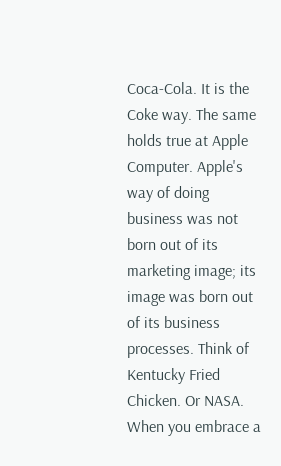Coca-Cola. It is the Coke way. The same holds true at Apple Computer. Apple's way of doing business was not born out of its marketing image; its image was born out of its business processes. Think of Kentucky Fried Chicken. Or NASA. When you embrace a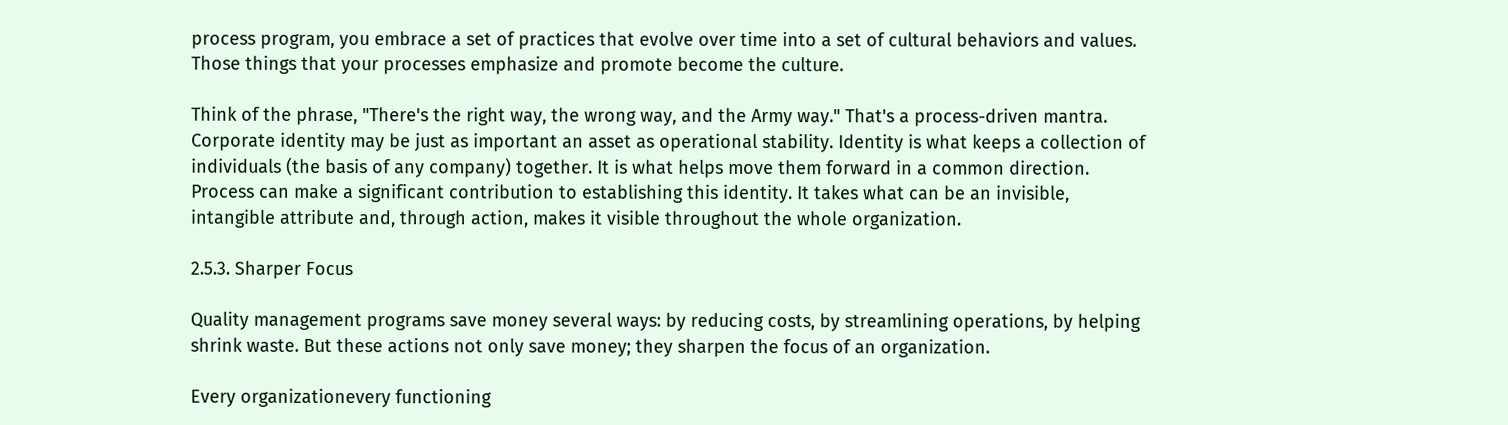process program, you embrace a set of practices that evolve over time into a set of cultural behaviors and values. Those things that your processes emphasize and promote become the culture.

Think of the phrase, "There's the right way, the wrong way, and the Army way." That's a process-driven mantra. Corporate identity may be just as important an asset as operational stability. Identity is what keeps a collection of individuals (the basis of any company) together. It is what helps move them forward in a common direction. Process can make a significant contribution to establishing this identity. It takes what can be an invisible, intangible attribute and, through action, makes it visible throughout the whole organization.

2.5.3. Sharper Focus

Quality management programs save money several ways: by reducing costs, by streamlining operations, by helping shrink waste. But these actions not only save money; they sharpen the focus of an organization.

Every organizationevery functioning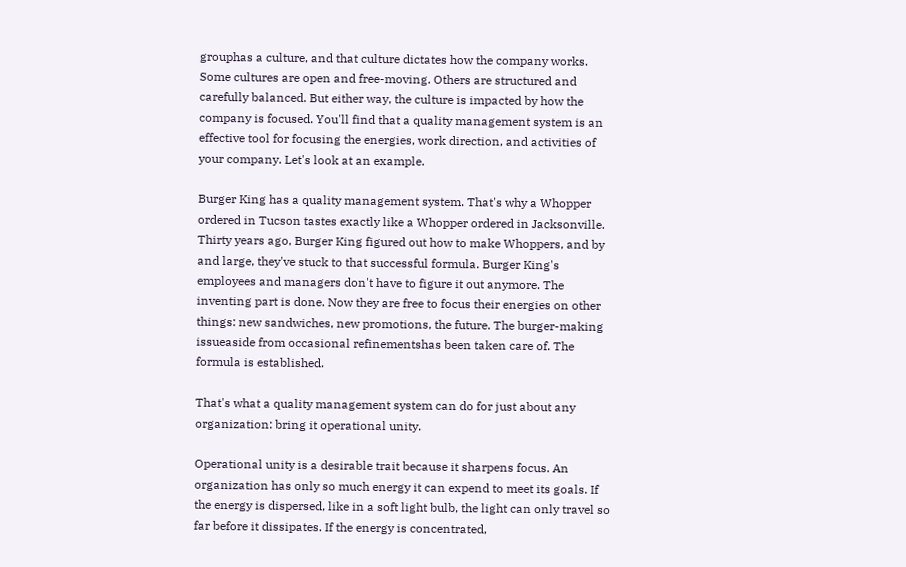grouphas a culture, and that culture dictates how the company works. Some cultures are open and free-moving. Others are structured and carefully balanced. But either way, the culture is impacted by how the company is focused. You'll find that a quality management system is an effective tool for focusing the energies, work direction, and activities of your company. Let's look at an example.

Burger King has a quality management system. That's why a Whopper ordered in Tucson tastes exactly like a Whopper ordered in Jacksonville. Thirty years ago, Burger King figured out how to make Whoppers, and by and large, they've stuck to that successful formula. Burger King's employees and managers don't have to figure it out anymore. The inventing part is done. Now they are free to focus their energies on other things: new sandwiches, new promotions, the future. The burger-making issueaside from occasional refinementshas been taken care of. The formula is established.

That's what a quality management system can do for just about any organization: bring it operational unity.

Operational unity is a desirable trait because it sharpens focus. An organization has only so much energy it can expend to meet its goals. If the energy is dispersed, like in a soft light bulb, the light can only travel so far before it dissipates. If the energy is concentrated,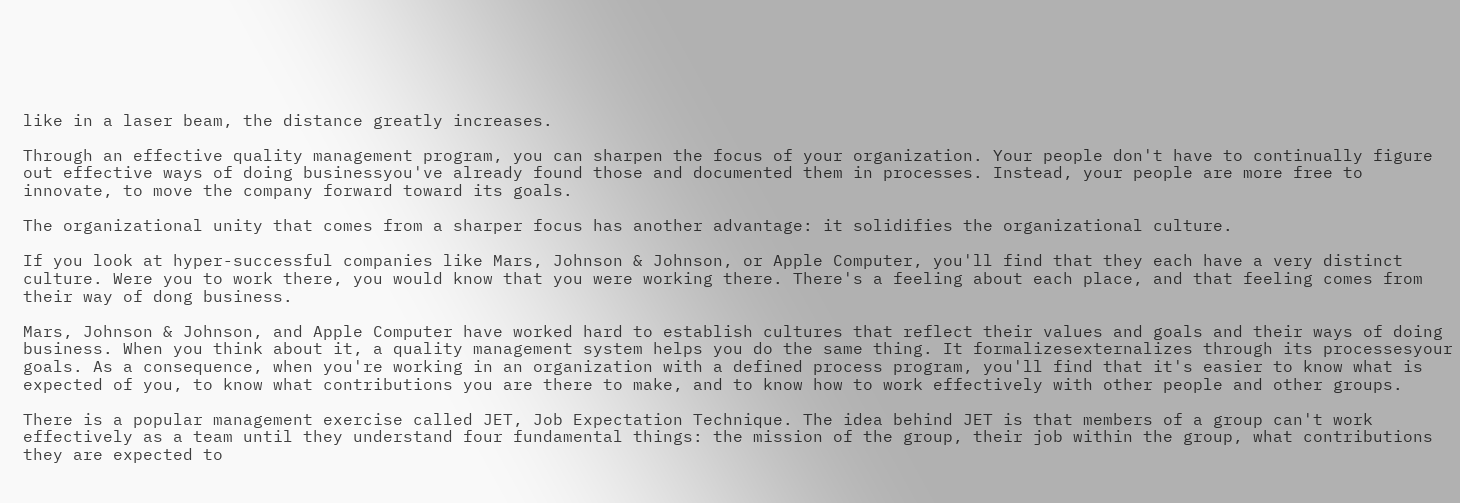like in a laser beam, the distance greatly increases.

Through an effective quality management program, you can sharpen the focus of your organization. Your people don't have to continually figure out effective ways of doing businessyou've already found those and documented them in processes. Instead, your people are more free to innovate, to move the company forward toward its goals.

The organizational unity that comes from a sharper focus has another advantage: it solidifies the organizational culture.

If you look at hyper-successful companies like Mars, Johnson & Johnson, or Apple Computer, you'll find that they each have a very distinct culture. Were you to work there, you would know that you were working there. There's a feeling about each place, and that feeling comes from their way of dong business.

Mars, Johnson & Johnson, and Apple Computer have worked hard to establish cultures that reflect their values and goals and their ways of doing business. When you think about it, a quality management system helps you do the same thing. It formalizesexternalizes through its processesyour goals. As a consequence, when you're working in an organization with a defined process program, you'll find that it's easier to know what is expected of you, to know what contributions you are there to make, and to know how to work effectively with other people and other groups.

There is a popular management exercise called JET, Job Expectation Technique. The idea behind JET is that members of a group can't work effectively as a team until they understand four fundamental things: the mission of the group, their job within the group, what contributions they are expected to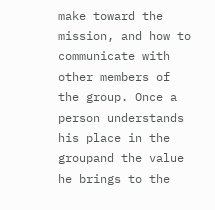make toward the mission, and how to communicate with other members of the group. Once a person understands his place in the groupand the value he brings to the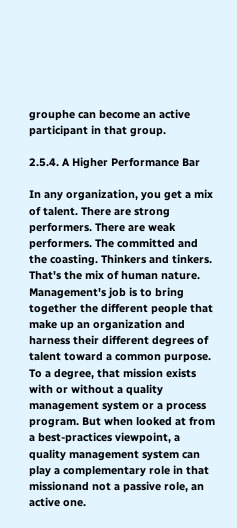grouphe can become an active participant in that group.

2.5.4. A Higher Performance Bar

In any organization, you get a mix of talent. There are strong performers. There are weak performers. The committed and the coasting. Thinkers and tinkers. That's the mix of human nature. Management's job is to bring together the different people that make up an organization and harness their different degrees of talent toward a common purpose. To a degree, that mission exists with or without a quality management system or a process program. But when looked at from a best-practices viewpoint, a quality management system can play a complementary role in that missionand not a passive role, an active one.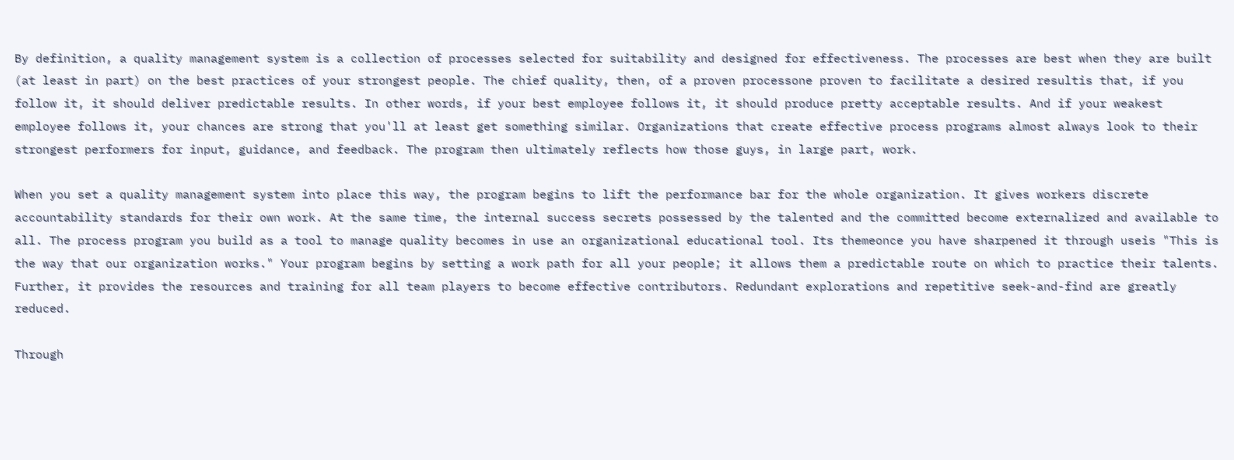By definition, a quality management system is a collection of processes selected for suitability and designed for effectiveness. The processes are best when they are built (at least in part) on the best practices of your strongest people. The chief quality, then, of a proven processone proven to facilitate a desired resultis that, if you follow it, it should deliver predictable results. In other words, if your best employee follows it, it should produce pretty acceptable results. And if your weakest employee follows it, your chances are strong that you'll at least get something similar. Organizations that create effective process programs almost always look to their strongest performers for input, guidance, and feedback. The program then ultimately reflects how those guys, in large part, work.

When you set a quality management system into place this way, the program begins to lift the performance bar for the whole organization. It gives workers discrete accountability standards for their own work. At the same time, the internal success secrets possessed by the talented and the committed become externalized and available to all. The process program you build as a tool to manage quality becomes in use an organizational educational tool. Its themeonce you have sharpened it through useis "This is the way that our organization works." Your program begins by setting a work path for all your people; it allows them a predictable route on which to practice their talents. Further, it provides the resources and training for all team players to become effective contributors. Redundant explorations and repetitive seek-and-find are greatly reduced.

Through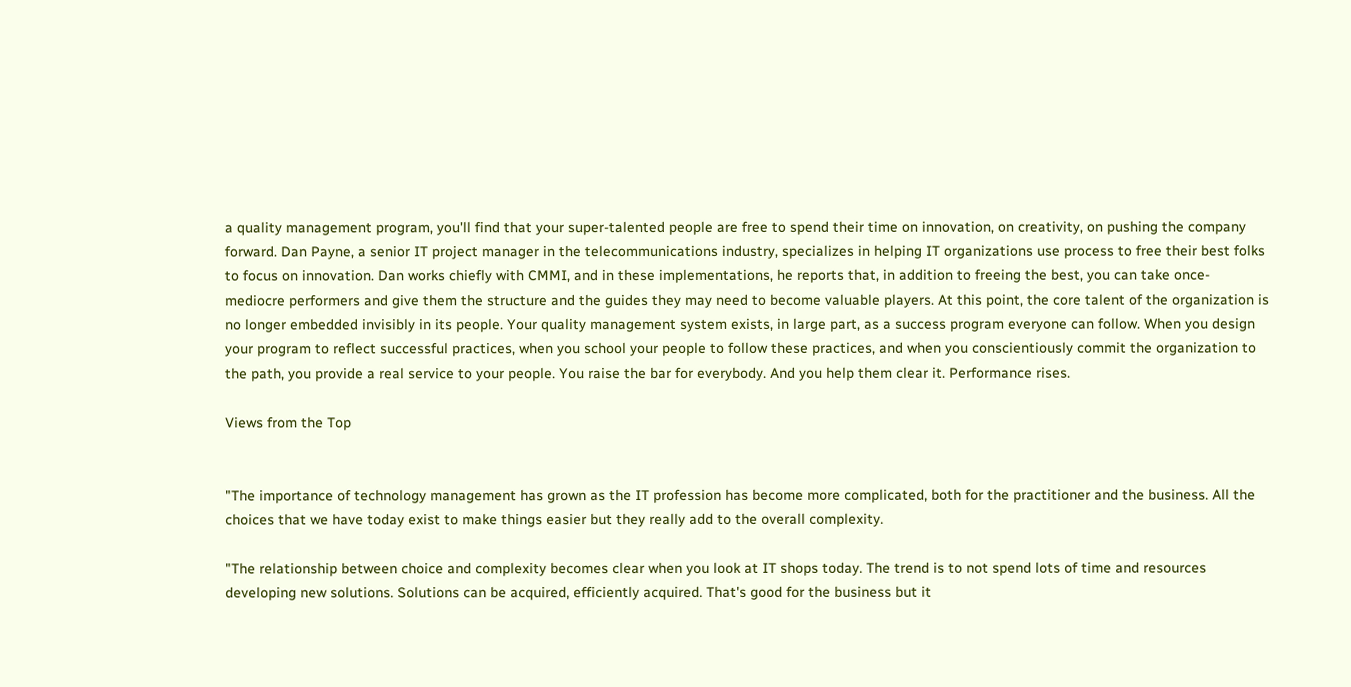a quality management program, you'll find that your super-talented people are free to spend their time on innovation, on creativity, on pushing the company forward. Dan Payne, a senior IT project manager in the telecommunications industry, specializes in helping IT organizations use process to free their best folks to focus on innovation. Dan works chiefly with CMMI, and in these implementations, he reports that, in addition to freeing the best, you can take once-mediocre performers and give them the structure and the guides they may need to become valuable players. At this point, the core talent of the organization is no longer embedded invisibly in its people. Your quality management system exists, in large part, as a success program everyone can follow. When you design your program to reflect successful practices, when you school your people to follow these practices, and when you conscientiously commit the organization to the path, you provide a real service to your people. You raise the bar for everybody. And you help them clear it. Performance rises.

Views from the Top


"The importance of technology management has grown as the IT profession has become more complicated, both for the practitioner and the business. All the choices that we have today exist to make things easier but they really add to the overall complexity.

"The relationship between choice and complexity becomes clear when you look at IT shops today. The trend is to not spend lots of time and resources developing new solutions. Solutions can be acquired, efficiently acquired. That's good for the business but it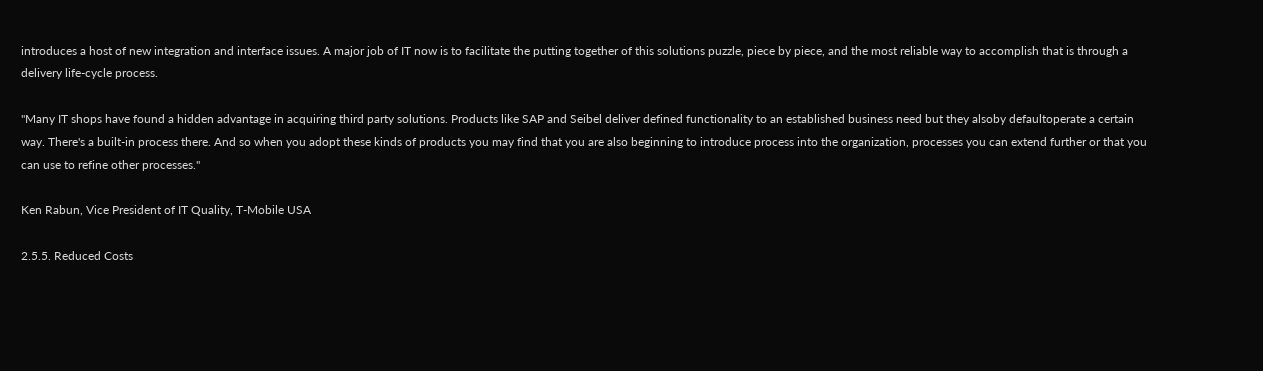introduces a host of new integration and interface issues. A major job of IT now is to facilitate the putting together of this solutions puzzle, piece by piece, and the most reliable way to accomplish that is through a delivery life-cycle process.

"Many IT shops have found a hidden advantage in acquiring third party solutions. Products like SAP and Seibel deliver defined functionality to an established business need but they alsoby defaultoperate a certain way. There's a built-in process there. And so when you adopt these kinds of products you may find that you are also beginning to introduce process into the organization, processes you can extend further or that you can use to refine other processes."

Ken Rabun, Vice President of IT Quality, T-Mobile USA

2.5.5. Reduced Costs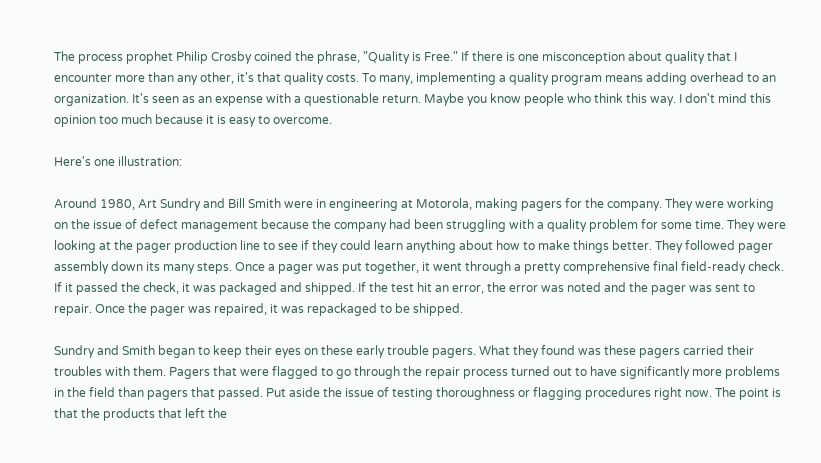The process prophet Philip Crosby coined the phrase, "Quality is Free." If there is one misconception about quality that I encounter more than any other, it's that quality costs. To many, implementing a quality program means adding overhead to an organization. It's seen as an expense with a questionable return. Maybe you know people who think this way. I don't mind this opinion too much because it is easy to overcome.

Here's one illustration:

Around 1980, Art Sundry and Bill Smith were in engineering at Motorola, making pagers for the company. They were working on the issue of defect management because the company had been struggling with a quality problem for some time. They were looking at the pager production line to see if they could learn anything about how to make things better. They followed pager assembly down its many steps. Once a pager was put together, it went through a pretty comprehensive final field-ready check. If it passed the check, it was packaged and shipped. If the test hit an error, the error was noted and the pager was sent to repair. Once the pager was repaired, it was repackaged to be shipped.

Sundry and Smith began to keep their eyes on these early trouble pagers. What they found was these pagers carried their troubles with them. Pagers that were flagged to go through the repair process turned out to have significantly more problems in the field than pagers that passed. Put aside the issue of testing thoroughness or flagging procedures right now. The point is that the products that left the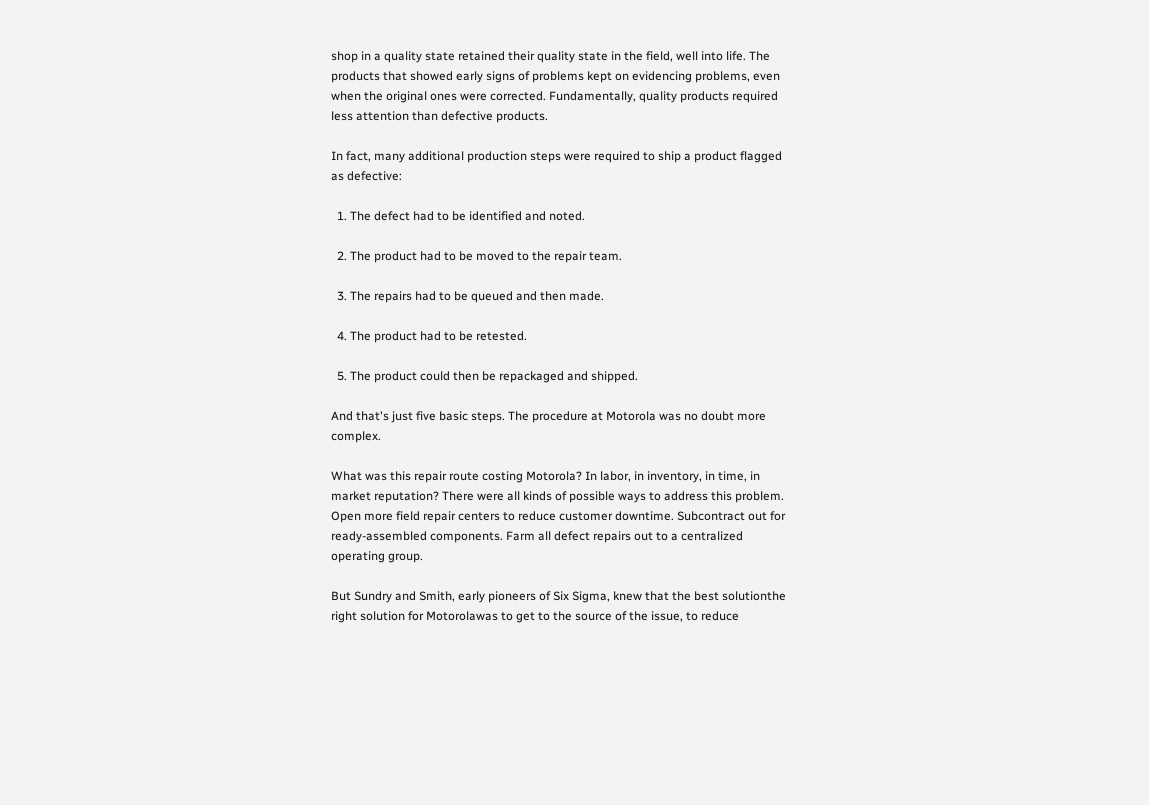shop in a quality state retained their quality state in the field, well into life. The products that showed early signs of problems kept on evidencing problems, even when the original ones were corrected. Fundamentally, quality products required less attention than defective products.

In fact, many additional production steps were required to ship a product flagged as defective:

  1. The defect had to be identified and noted.

  2. The product had to be moved to the repair team.

  3. The repairs had to be queued and then made.

  4. The product had to be retested.

  5. The product could then be repackaged and shipped.

And that's just five basic steps. The procedure at Motorola was no doubt more complex.

What was this repair route costing Motorola? In labor, in inventory, in time, in market reputation? There were all kinds of possible ways to address this problem. Open more field repair centers to reduce customer downtime. Subcontract out for ready-assembled components. Farm all defect repairs out to a centralized operating group.

But Sundry and Smith, early pioneers of Six Sigma, knew that the best solutionthe right solution for Motorolawas to get to the source of the issue, to reduce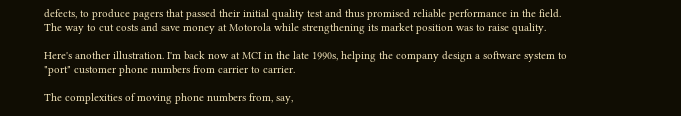defects, to produce pagers that passed their initial quality test and thus promised reliable performance in the field. The way to cut costs and save money at Motorola while strengthening its market position was to raise quality.

Here's another illustration. I'm back now at MCI in the late 1990s, helping the company design a software system to "port" customer phone numbers from carrier to carrier.

The complexities of moving phone numbers from, say,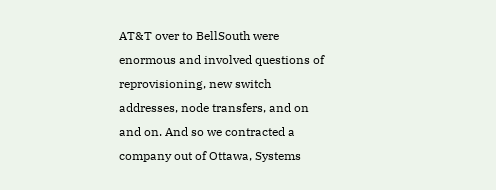AT&T over to BellSouth were enormous and involved questions of reprovisioning, new switch addresses, node transfers, and on and on. And so we contracted a company out of Ottawa, Systems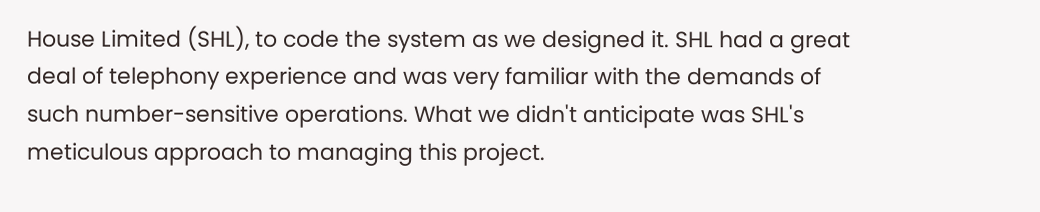House Limited (SHL), to code the system as we designed it. SHL had a great deal of telephony experience and was very familiar with the demands of such number-sensitive operations. What we didn't anticipate was SHL's meticulous approach to managing this project.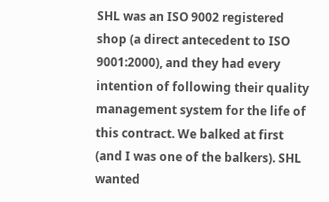SHL was an ISO 9002 registered shop (a direct antecedent to ISO 9001:2000), and they had every intention of following their quality management system for the life of this contract. We balked at first (and I was one of the balkers). SHL wanted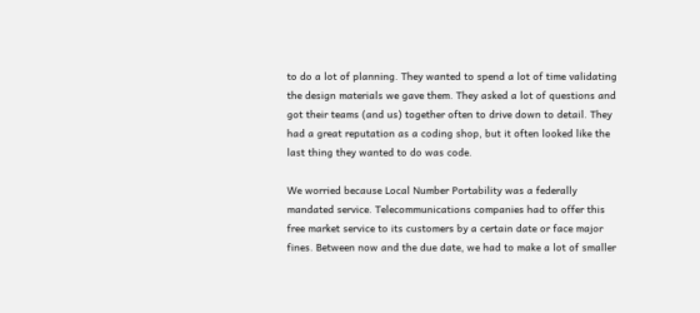to do a lot of planning. They wanted to spend a lot of time validating the design materials we gave them. They asked a lot of questions and got their teams (and us) together often to drive down to detail. They had a great reputation as a coding shop, but it often looked like the last thing they wanted to do was code.

We worried because Local Number Portability was a federally mandated service. Telecommunications companies had to offer this free market service to its customers by a certain date or face major fines. Between now and the due date, we had to make a lot of smaller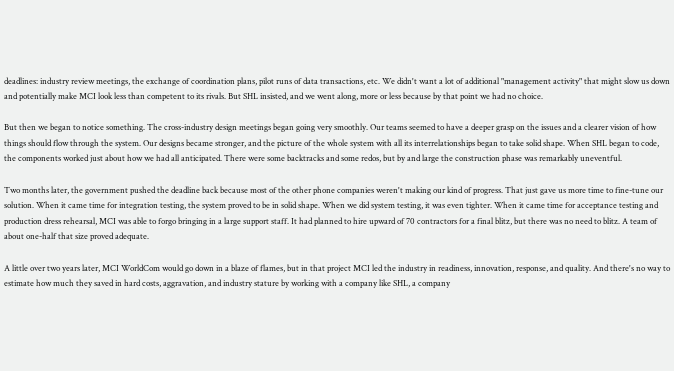deadlines: industry review meetings, the exchange of coordination plans, pilot runs of data transactions, etc. We didn't want a lot of additional "management activity" that might slow us down and potentially make MCI look less than competent to its rivals. But SHL insisted, and we went along, more or less because by that point we had no choice.

But then we began to notice something. The cross-industry design meetings began going very smoothly. Our teams seemed to have a deeper grasp on the issues and a clearer vision of how things should flow through the system. Our designs became stronger, and the picture of the whole system with all its interrelationships began to take solid shape. When SHL began to code, the components worked just about how we had all anticipated. There were some backtracks and some redos, but by and large the construction phase was remarkably uneventful.

Two months later, the government pushed the deadline back because most of the other phone companies weren't making our kind of progress. That just gave us more time to fine-tune our solution. When it came time for integration testing, the system proved to be in solid shape. When we did system testing, it was even tighter. When it came time for acceptance testing and production dress rehearsal, MCI was able to forgo bringing in a large support staff. It had planned to hire upward of 70 contractors for a final blitz, but there was no need to blitz. A team of about one-half that size proved adequate.

A little over two years later, MCI WorldCom would go down in a blaze of flames, but in that project MCI led the industry in readiness, innovation, response, and quality. And there's no way to estimate how much they saved in hard costs, aggravation, and industry stature by working with a company like SHL, a company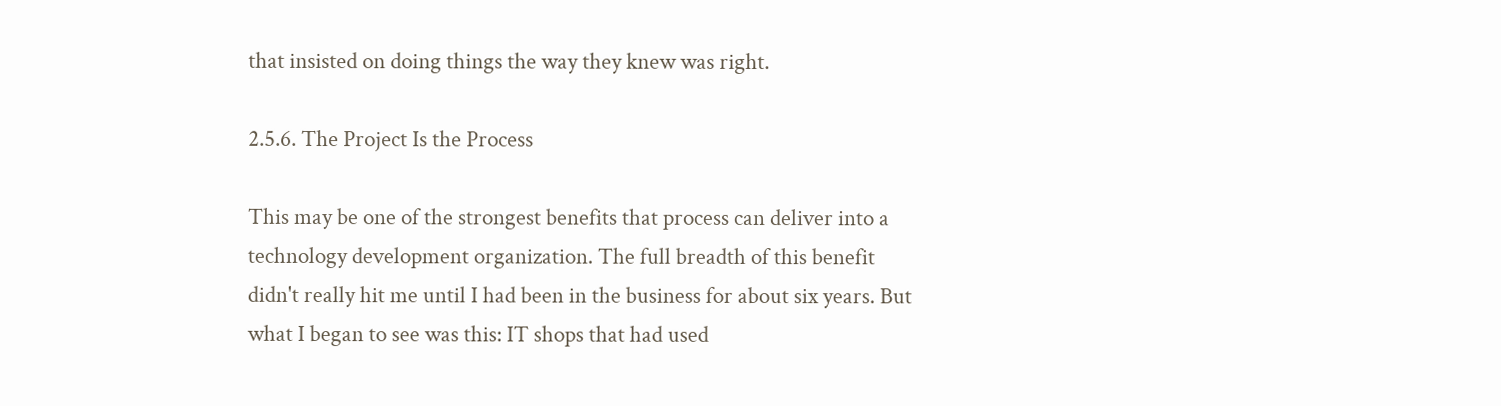that insisted on doing things the way they knew was right.

2.5.6. The Project Is the Process

This may be one of the strongest benefits that process can deliver into a technology development organization. The full breadth of this benefit didn't really hit me until I had been in the business for about six years. But what I began to see was this: IT shops that had used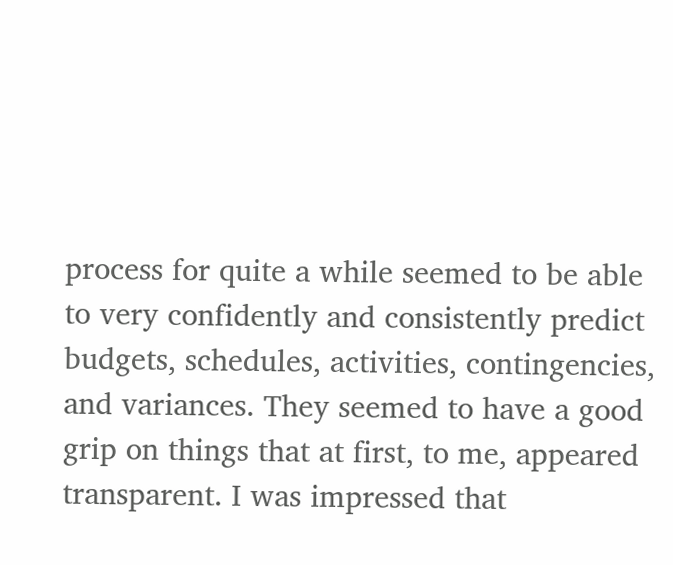process for quite a while seemed to be able to very confidently and consistently predict budgets, schedules, activities, contingencies, and variances. They seemed to have a good grip on things that at first, to me, appeared transparent. I was impressed that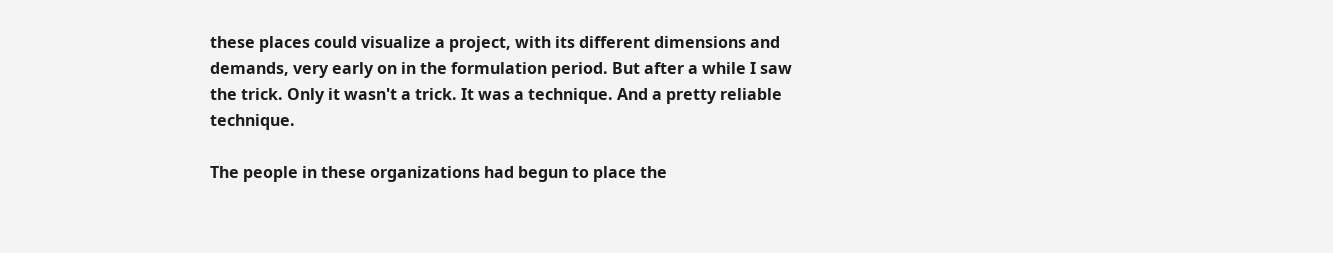these places could visualize a project, with its different dimensions and demands, very early on in the formulation period. But after a while I saw the trick. Only it wasn't a trick. It was a technique. And a pretty reliable technique.

The people in these organizations had begun to place the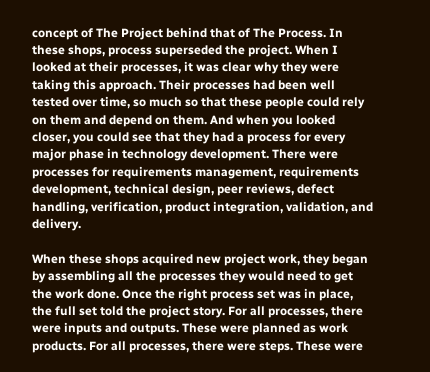concept of The Project behind that of The Process. In these shops, process superseded the project. When I looked at their processes, it was clear why they were taking this approach. Their processes had been well tested over time, so much so that these people could rely on them and depend on them. And when you looked closer, you could see that they had a process for every major phase in technology development. There were processes for requirements management, requirements development, technical design, peer reviews, defect handling, verification, product integration, validation, and delivery.

When these shops acquired new project work, they began by assembling all the processes they would need to get the work done. Once the right process set was in place, the full set told the project story. For all processes, there were inputs and outputs. These were planned as work products. For all processes, there were steps. These were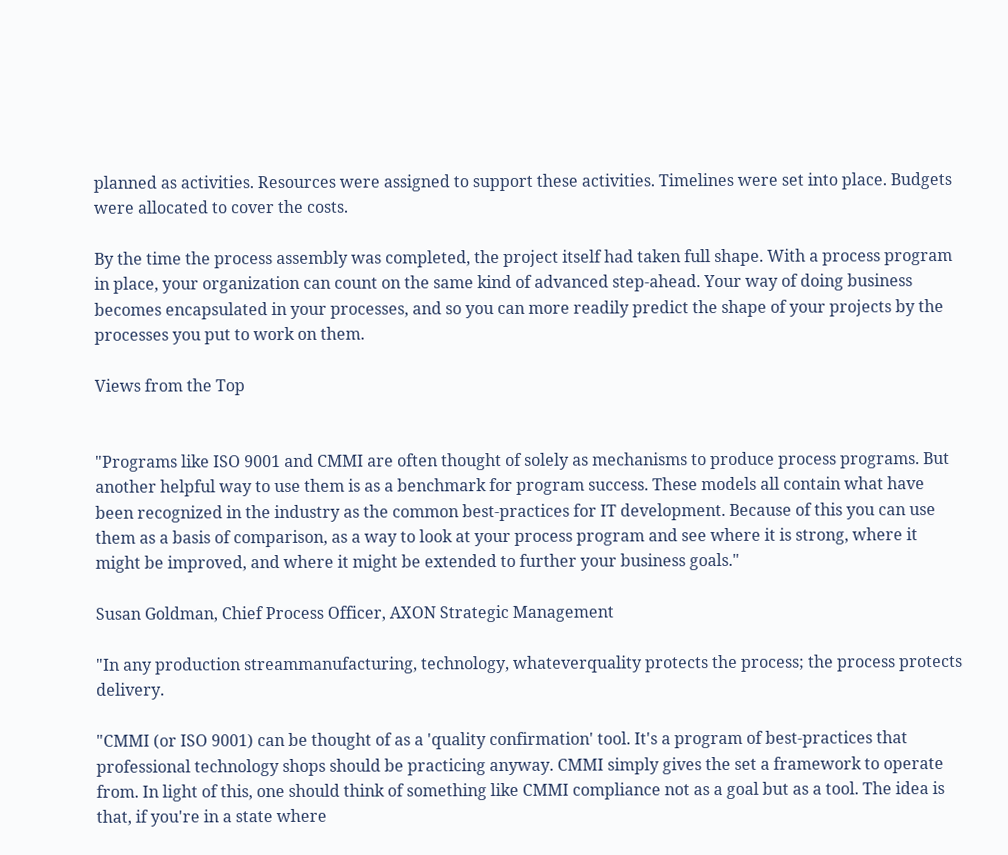planned as activities. Resources were assigned to support these activities. Timelines were set into place. Budgets were allocated to cover the costs.

By the time the process assembly was completed, the project itself had taken full shape. With a process program in place, your organization can count on the same kind of advanced step-ahead. Your way of doing business becomes encapsulated in your processes, and so you can more readily predict the shape of your projects by the processes you put to work on them.

Views from the Top


"Programs like ISO 9001 and CMMI are often thought of solely as mechanisms to produce process programs. But another helpful way to use them is as a benchmark for program success. These models all contain what have been recognized in the industry as the common best-practices for IT development. Because of this you can use them as a basis of comparison, as a way to look at your process program and see where it is strong, where it might be improved, and where it might be extended to further your business goals."

Susan Goldman, Chief Process Officer, AXON Strategic Management

"In any production streammanufacturing, technology, whateverquality protects the process; the process protects delivery.

"CMMI (or ISO 9001) can be thought of as a 'quality confirmation' tool. It's a program of best-practices that professional technology shops should be practicing anyway. CMMI simply gives the set a framework to operate from. In light of this, one should think of something like CMMI compliance not as a goal but as a tool. The idea is that, if you're in a state where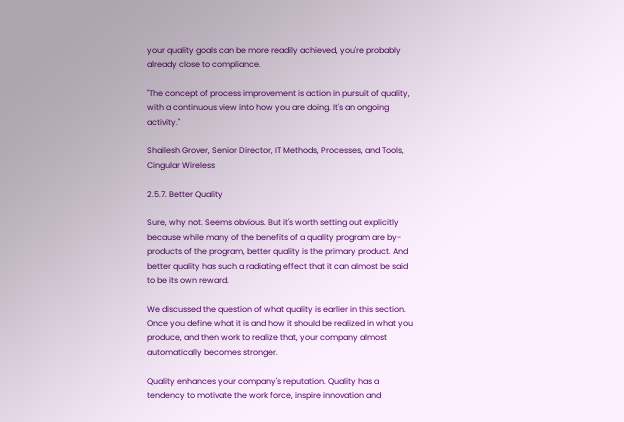your quality goals can be more readily achieved, you're probably already close to compliance.

"The concept of process improvement is action in pursuit of quality, with a continuous view into how you are doing. It's an ongoing activity."

Shailesh Grover, Senior Director, IT Methods, Processes, and Tools, Cingular Wireless

2.5.7. Better Quality

Sure, why not. Seems obvious. But it's worth setting out explicitly because while many of the benefits of a quality program are by-products of the program, better quality is the primary product. And better quality has such a radiating effect that it can almost be said to be its own reward.

We discussed the question of what quality is earlier in this section. Once you define what it is and how it should be realized in what you produce, and then work to realize that, your company almost automatically becomes stronger.

Quality enhances your company's reputation. Quality has a tendency to motivate the work force, inspire innovation and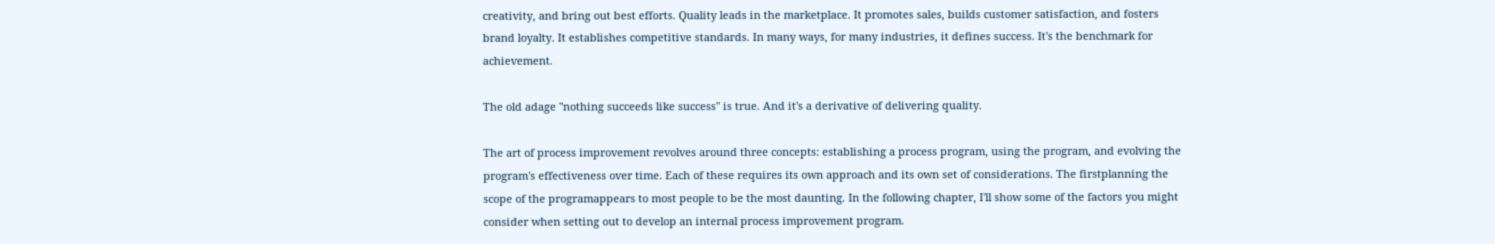creativity, and bring out best efforts. Quality leads in the marketplace. It promotes sales, builds customer satisfaction, and fosters brand loyalty. It establishes competitive standards. In many ways, for many industries, it defines success. It's the benchmark for achievement.

The old adage "nothing succeeds like success" is true. And it's a derivative of delivering quality.

The art of process improvement revolves around three concepts: establishing a process program, using the program, and evolving the program's effectiveness over time. Each of these requires its own approach and its own set of considerations. The firstplanning the scope of the programappears to most people to be the most daunting. In the following chapter, I'll show some of the factors you might consider when setting out to develop an internal process improvement program.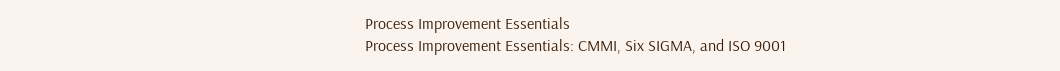Process Improvement Essentials
Process Improvement Essentials: CMMI, Six SIGMA, and ISO 9001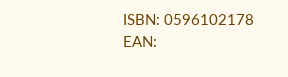ISBN: 0596102178
EAN: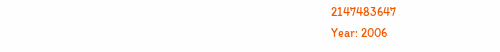2147483647
Year: 2006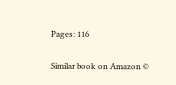Pages: 116

Similar book on Amazon ©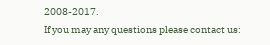2008-2017.
If you may any questions please contact us: